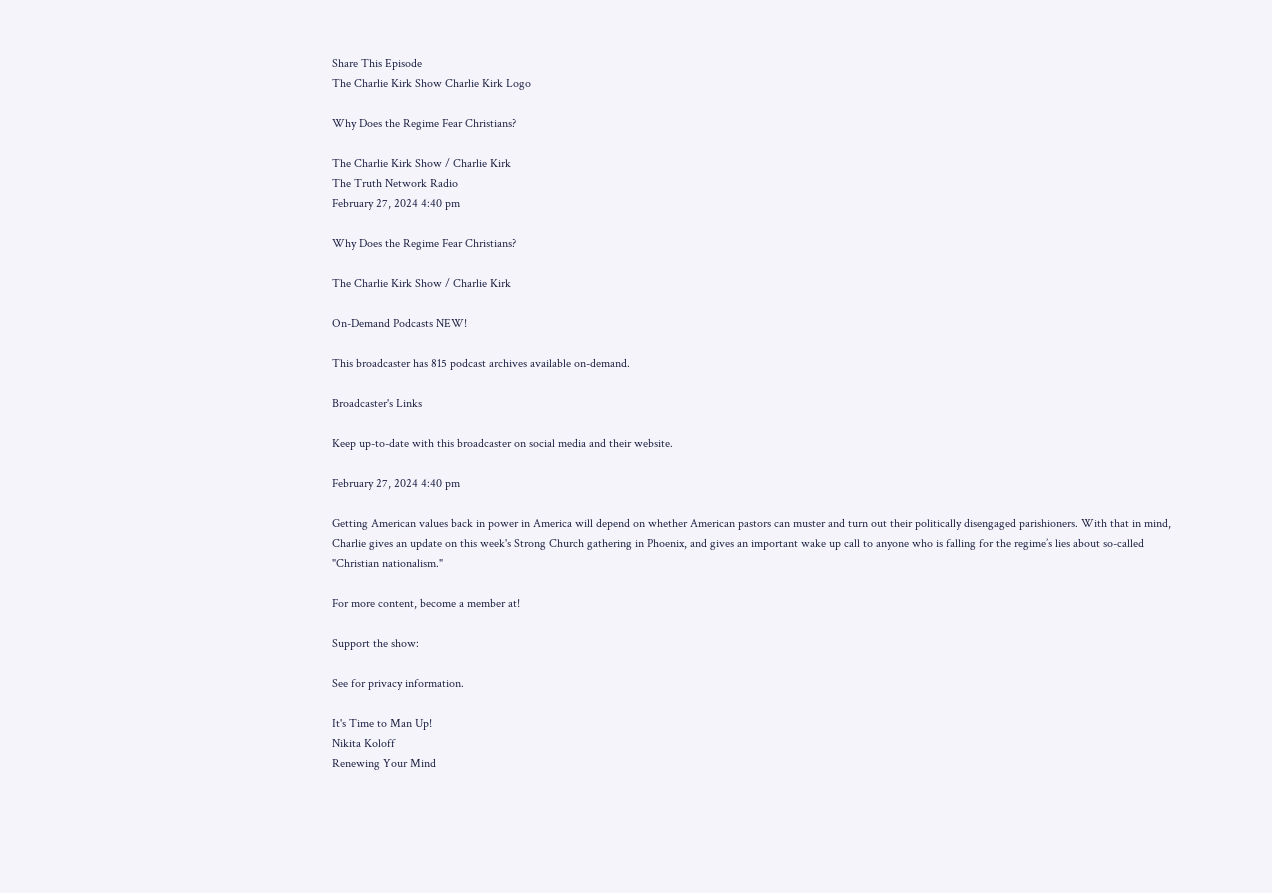Share This Episode
The Charlie Kirk Show Charlie Kirk Logo

Why Does the Regime Fear Christians?

The Charlie Kirk Show / Charlie Kirk
The Truth Network Radio
February 27, 2024 4:40 pm

Why Does the Regime Fear Christians?

The Charlie Kirk Show / Charlie Kirk

On-Demand Podcasts NEW!

This broadcaster has 815 podcast archives available on-demand.

Broadcaster's Links

Keep up-to-date with this broadcaster on social media and their website.

February 27, 2024 4:40 pm

Getting American values back in power in America will depend on whether American pastors can muster and turn out their politically disengaged parishioners. With that in mind, Charlie gives an update on this week's Strong Church gathering in Phoenix, and gives an important wake up call to anyone who is falling for the regime’s lies about so-called "Christian nationalism."

For more content, become a member at!

Support the show:

See for privacy information.

It's Time to Man Up!
Nikita Koloff
Renewing Your Mind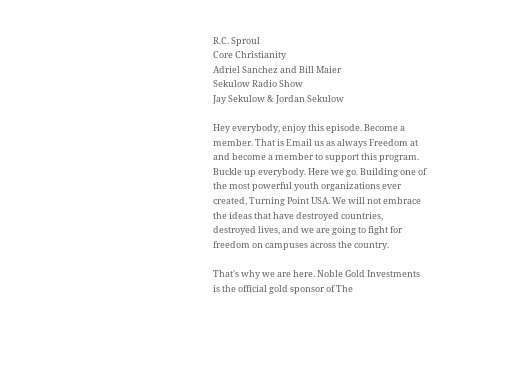R.C. Sproul
Core Christianity
Adriel Sanchez and Bill Maier
Sekulow Radio Show
Jay Sekulow & Jordan Sekulow

Hey everybody, enjoy this episode. Become a member. That is Email us as always Freedom at and become a member to support this program. Buckle up everybody. Here we go. Building one of the most powerful youth organizations ever created, Turning Point USA. We will not embrace the ideas that have destroyed countries, destroyed lives, and we are going to fight for freedom on campuses across the country.

That's why we are here. Noble Gold Investments is the official gold sponsor of The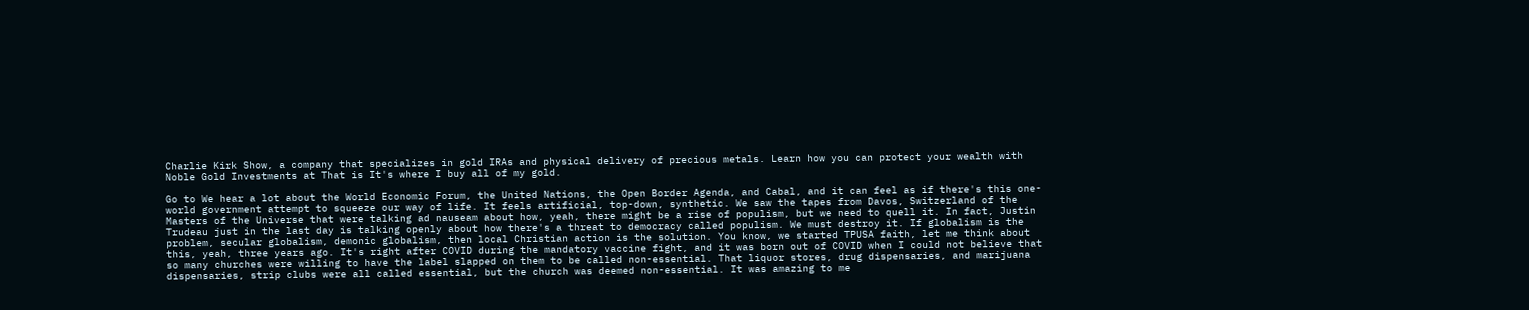Charlie Kirk Show, a company that specializes in gold IRAs and physical delivery of precious metals. Learn how you can protect your wealth with Noble Gold Investments at That is It's where I buy all of my gold.

Go to We hear a lot about the World Economic Forum, the United Nations, the Open Border Agenda, and Cabal, and it can feel as if there's this one-world government attempt to squeeze our way of life. It feels artificial, top-down, synthetic. We saw the tapes from Davos, Switzerland of the Masters of the Universe that were talking ad nauseam about how, yeah, there might be a rise of populism, but we need to quell it. In fact, Justin Trudeau just in the last day is talking openly about how there's a threat to democracy called populism. We must destroy it. If globalism is the problem, secular globalism, demonic globalism, then local Christian action is the solution. You know, we started TPUSA faith, let me think about this, yeah, three years ago. It's right after COVID during the mandatory vaccine fight, and it was born out of COVID when I could not believe that so many churches were willing to have the label slapped on them to be called non-essential. That liquor stores, drug dispensaries, and marijuana dispensaries, strip clubs were all called essential, but the church was deemed non-essential. It was amazing to me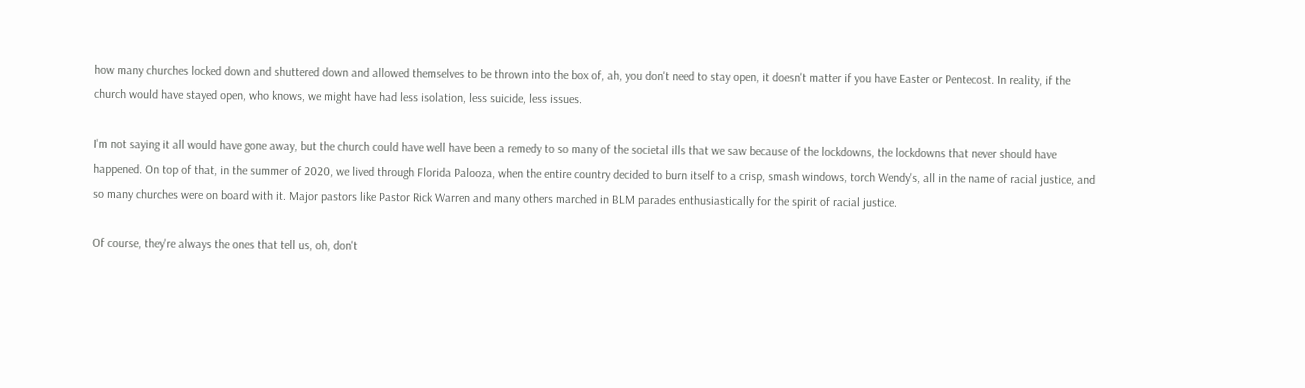how many churches locked down and shuttered down and allowed themselves to be thrown into the box of, ah, you don't need to stay open, it doesn't matter if you have Easter or Pentecost. In reality, if the church would have stayed open, who knows, we might have had less isolation, less suicide, less issues.

I'm not saying it all would have gone away, but the church could have well have been a remedy to so many of the societal ills that we saw because of the lockdowns, the lockdowns that never should have happened. On top of that, in the summer of 2020, we lived through Florida Palooza, when the entire country decided to burn itself to a crisp, smash windows, torch Wendy's, all in the name of racial justice, and so many churches were on board with it. Major pastors like Pastor Rick Warren and many others marched in BLM parades enthusiastically for the spirit of racial justice.

Of course, they're always the ones that tell us, oh, don't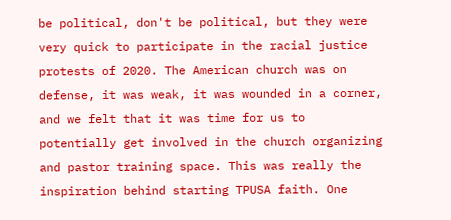be political, don't be political, but they were very quick to participate in the racial justice protests of 2020. The American church was on defense, it was weak, it was wounded in a corner, and we felt that it was time for us to potentially get involved in the church organizing and pastor training space. This was really the inspiration behind starting TPUSA faith. One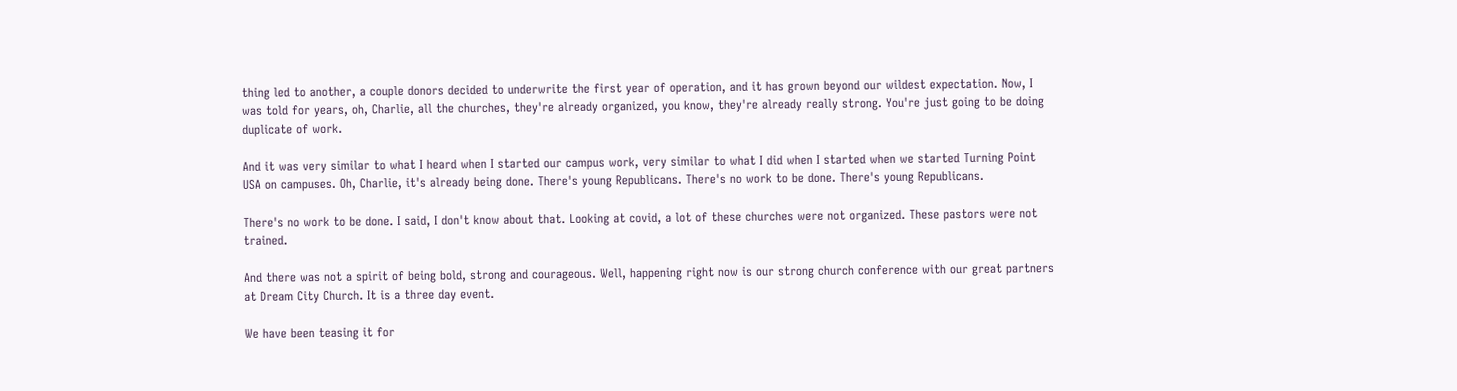thing led to another, a couple donors decided to underwrite the first year of operation, and it has grown beyond our wildest expectation. Now, I was told for years, oh, Charlie, all the churches, they're already organized, you know, they're already really strong. You're just going to be doing duplicate of work.

And it was very similar to what I heard when I started our campus work, very similar to what I did when I started when we started Turning Point USA on campuses. Oh, Charlie, it's already being done. There's young Republicans. There's no work to be done. There's young Republicans.

There's no work to be done. I said, I don't know about that. Looking at covid, a lot of these churches were not organized. These pastors were not trained.

And there was not a spirit of being bold, strong and courageous. Well, happening right now is our strong church conference with our great partners at Dream City Church. It is a three day event.

We have been teasing it for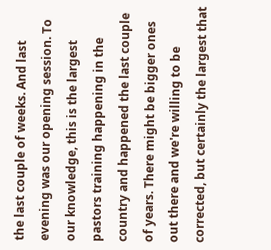the last couple of weeks. And last evening was our opening session. To our knowledge, this is the largest pastors training happening in the country and happened the last couple of years. There might be bigger ones out there and we're willing to be corrected, but certainly the largest that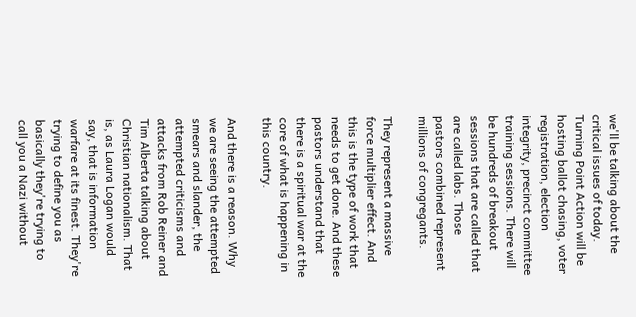we'll be talking about the critical issues of today. Turning Point Action will be hosting ballot chasing, voter registration, election integrity, precinct committee training sessions. There will be hundreds of breakout sessions that are called that are called labs. Those pastors combined represent millions of congregants.

They represent a massive force multiplier effect. And this is the type of work that needs to get done. And these pastors understand that there is a spiritual war at the core of what is happening in this country.

And there is a reason. Why we are seeing the attempted smears and slander, the attempted criticisms and attacks from Rob Reiner and Tim Alberta talking about Christian nationalism. That is, as Laura Logan would say, that is information warfare at its finest. They're trying to define you as basically they're trying to call you a Nazi without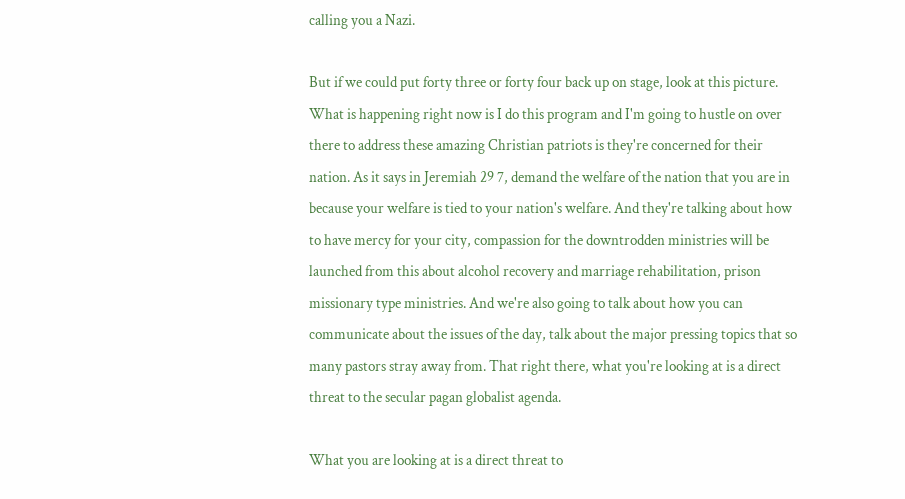calling you a Nazi.

But if we could put forty three or forty four back up on stage, look at this picture. What is happening right now is I do this program and I'm going to hustle on over there to address these amazing Christian patriots is they're concerned for their nation. As it says in Jeremiah 29 7, demand the welfare of the nation that you are in because your welfare is tied to your nation's welfare. And they're talking about how to have mercy for your city, compassion for the downtrodden ministries will be launched from this about alcohol recovery and marriage rehabilitation, prison missionary type ministries. And we're also going to talk about how you can communicate about the issues of the day, talk about the major pressing topics that so many pastors stray away from. That right there, what you're looking at is a direct threat to the secular pagan globalist agenda.

What you are looking at is a direct threat to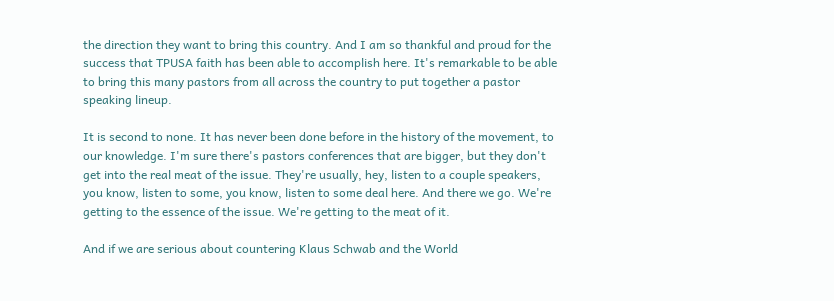the direction they want to bring this country. And I am so thankful and proud for the success that TPUSA faith has been able to accomplish here. It's remarkable to be able to bring this many pastors from all across the country to put together a pastor speaking lineup.

It is second to none. It has never been done before in the history of the movement, to our knowledge. I'm sure there's pastors conferences that are bigger, but they don't get into the real meat of the issue. They're usually, hey, listen to a couple speakers, you know, listen to some, you know, listen to some deal here. And there we go. We're getting to the essence of the issue. We're getting to the meat of it.

And if we are serious about countering Klaus Schwab and the World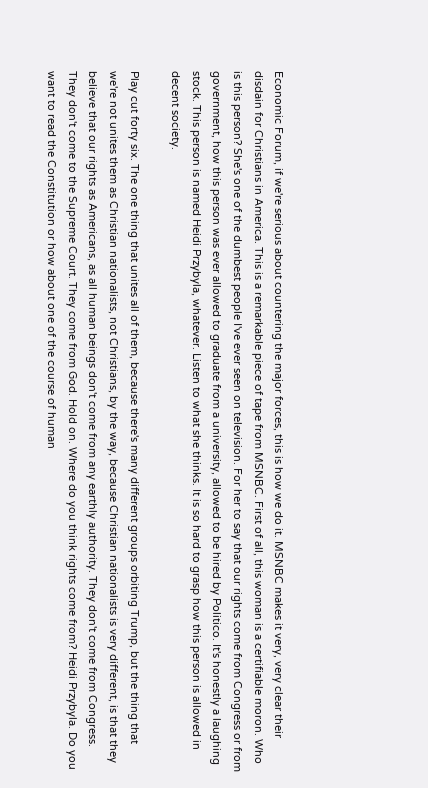Economic Forum, if we're serious about countering the major forces, this is how we do it. MSNBC makes it very, very clear their disdain for Christians in America. This is a remarkable piece of tape from MSNBC. First of all, this woman is a certifiable moron. Who is this person? She's one of the dumbest people I've ever seen on television. For her to say that our rights come from Congress or from government, how this person was ever allowed to graduate from a university, allowed to be hired by Politico. It's honestly a laughing stock. This person is named Heidi Przybyla, whatever. Listen to what she thinks. It is so hard to grasp how this person is allowed in decent society.

Play cut forty six. The one thing that unites all of them, because there's many different groups orbiting Trump, but the thing that we're not unites them as Christian nationalists, not Christians, by the way, because Christian nationalists is very different, is that they believe that our rights as Americans, as all human beings don't come from any earthly authority. They don't come from Congress. They don't come to the Supreme Court. They come from God. Hold on. Where do you think rights come from? Heidi Przybyla. Do you want to read the Constitution or how about one of the course of human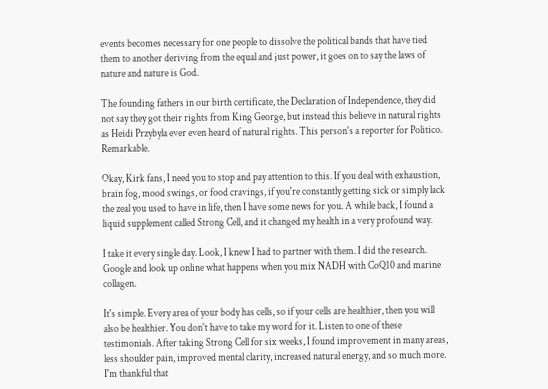events becomes necessary for one people to dissolve the political bands that have tied them to another deriving from the equal and just power, it goes on to say the laws of nature and nature is God.

The founding fathers in our birth certificate, the Declaration of Independence, they did not say they got their rights from King George, but instead this believe in natural rights as Heidi Przybyla ever even heard of natural rights. This person's a reporter for Politico. Remarkable.

Okay, Kirk fans, I need you to stop and pay attention to this. If you deal with exhaustion, brain fog, mood swings, or food cravings, if you're constantly getting sick or simply lack the zeal you used to have in life, then I have some news for you. A while back, I found a liquid supplement called Strong Cell, and it changed my health in a very profound way.

I take it every single day. Look, I knew I had to partner with them. I did the research. Google and look up online what happens when you mix NADH with CoQ10 and marine collagen.

It's simple. Every area of your body has cells, so if your cells are healthier, then you will also be healthier. You don't have to take my word for it. Listen to one of these testimonials. After taking Strong Cell for six weeks, I found improvement in many areas, less shoulder pain, improved mental clarity, increased natural energy, and so much more. I'm thankful that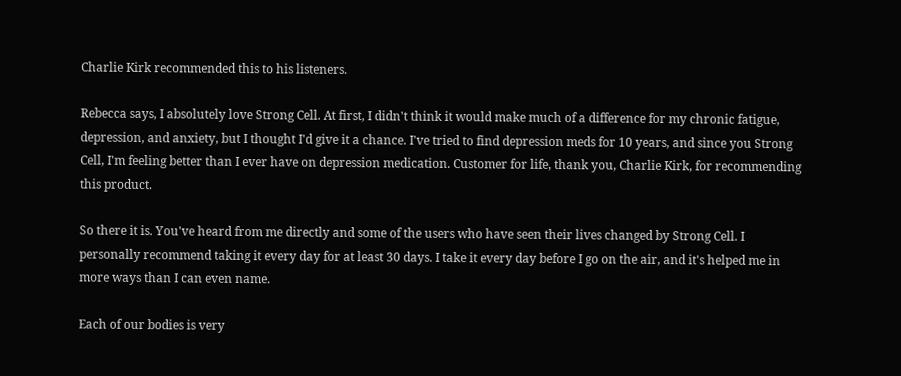Charlie Kirk recommended this to his listeners.

Rebecca says, I absolutely love Strong Cell. At first, I didn't think it would make much of a difference for my chronic fatigue, depression, and anxiety, but I thought I'd give it a chance. I've tried to find depression meds for 10 years, and since you Strong Cell, I'm feeling better than I ever have on depression medication. Customer for life, thank you, Charlie Kirk, for recommending this product.

So there it is. You've heard from me directly and some of the users who have seen their lives changed by Strong Cell. I personally recommend taking it every day for at least 30 days. I take it every day before I go on the air, and it's helped me in more ways than I can even name.

Each of our bodies is very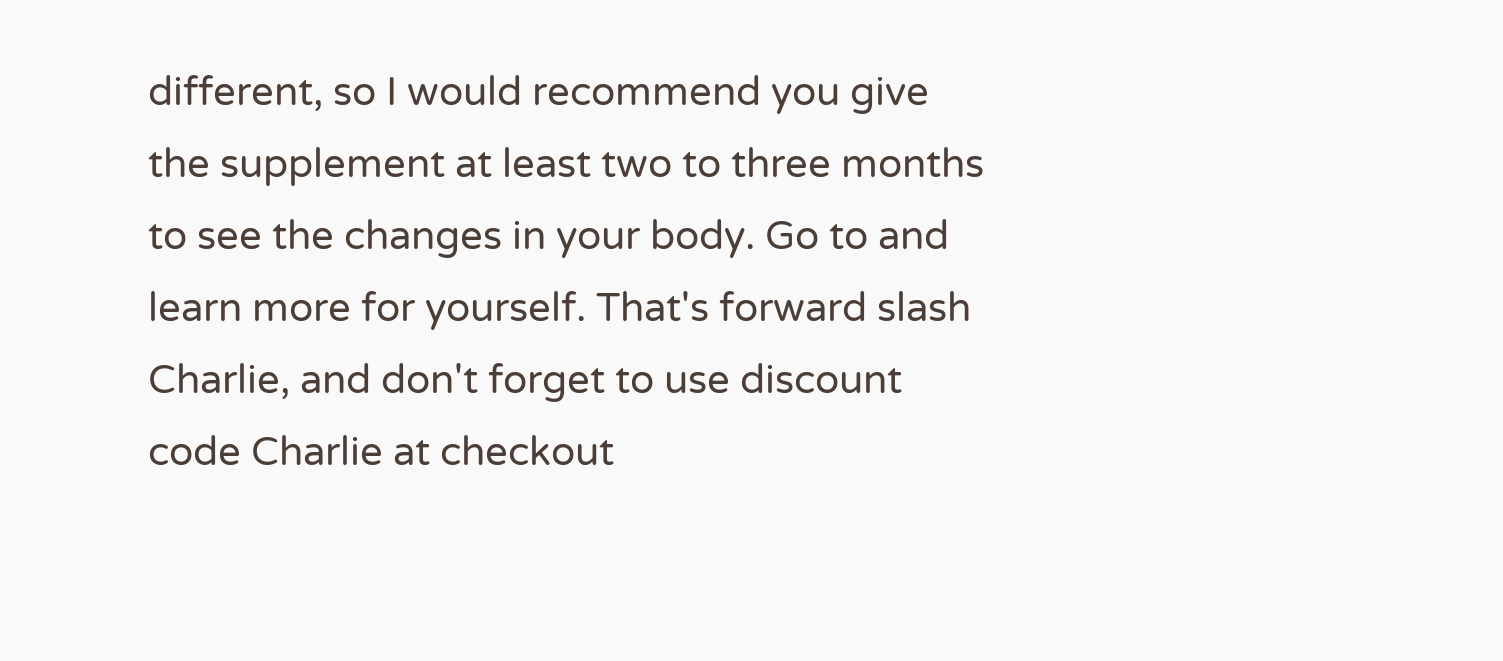different, so I would recommend you give the supplement at least two to three months to see the changes in your body. Go to and learn more for yourself. That's forward slash Charlie, and don't forget to use discount code Charlie at checkout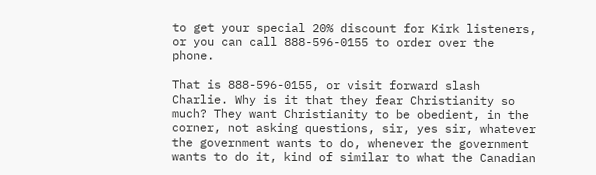to get your special 20% discount for Kirk listeners, or you can call 888-596-0155 to order over the phone.

That is 888-596-0155, or visit forward slash Charlie. Why is it that they fear Christianity so much? They want Christianity to be obedient, in the corner, not asking questions, sir, yes sir, whatever the government wants to do, whenever the government wants to do it, kind of similar to what the Canadian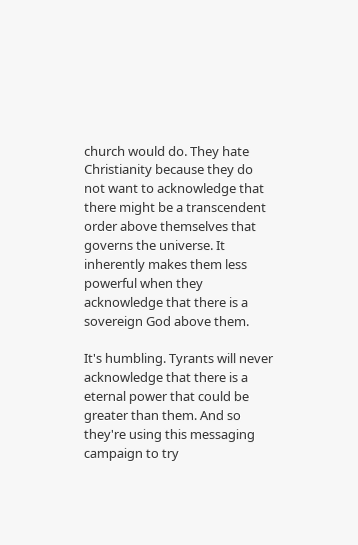church would do. They hate Christianity because they do not want to acknowledge that there might be a transcendent order above themselves that governs the universe. It inherently makes them less powerful when they acknowledge that there is a sovereign God above them.

It's humbling. Tyrants will never acknowledge that there is a eternal power that could be greater than them. And so they're using this messaging campaign to try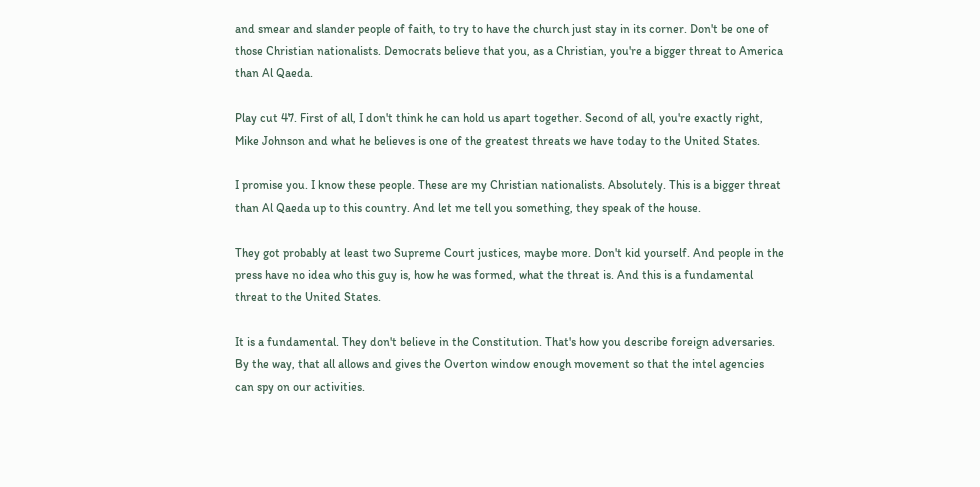and smear and slander people of faith, to try to have the church just stay in its corner. Don't be one of those Christian nationalists. Democrats believe that you, as a Christian, you're a bigger threat to America than Al Qaeda.

Play cut 47. First of all, I don't think he can hold us apart together. Second of all, you're exactly right, Mike Johnson and what he believes is one of the greatest threats we have today to the United States.

I promise you. I know these people. These are my Christian nationalists. Absolutely. This is a bigger threat than Al Qaeda up to this country. And let me tell you something, they speak of the house.

They got probably at least two Supreme Court justices, maybe more. Don't kid yourself. And people in the press have no idea who this guy is, how he was formed, what the threat is. And this is a fundamental threat to the United States.

It is a fundamental. They don't believe in the Constitution. That's how you describe foreign adversaries. By the way, that all allows and gives the Overton window enough movement so that the intel agencies can spy on our activities.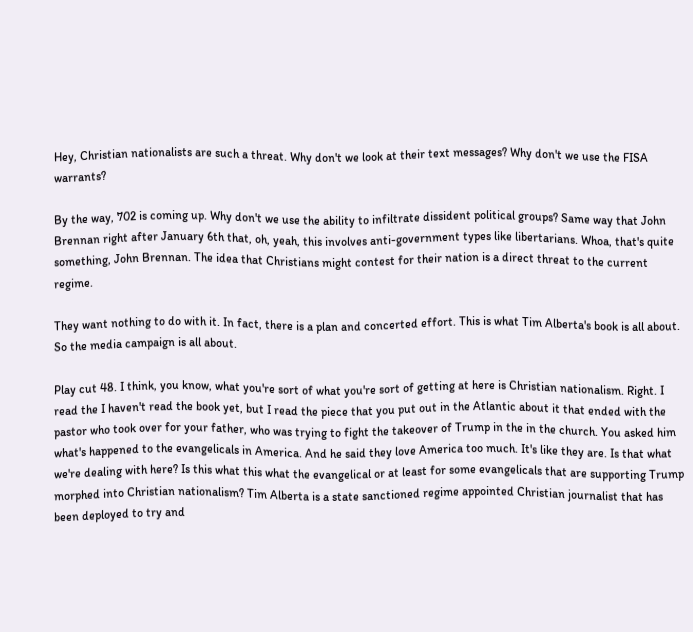Hey, Christian nationalists are such a threat. Why don't we look at their text messages? Why don't we use the FISA warrants?

By the way, 702 is coming up. Why don't we use the ability to infiltrate dissident political groups? Same way that John Brennan right after January 6th that, oh, yeah, this involves anti-government types like libertarians. Whoa, that's quite something, John Brennan. The idea that Christians might contest for their nation is a direct threat to the current regime.

They want nothing to do with it. In fact, there is a plan and concerted effort. This is what Tim Alberta's book is all about. So the media campaign is all about.

Play cut 48. I think, you know, what you're sort of what you're sort of getting at here is Christian nationalism. Right. I read the I haven't read the book yet, but I read the piece that you put out in the Atlantic about it that ended with the pastor who took over for your father, who was trying to fight the takeover of Trump in the in the church. You asked him what's happened to the evangelicals in America. And he said they love America too much. It's like they are. Is that what we're dealing with here? Is this what this what the evangelical or at least for some evangelicals that are supporting Trump morphed into Christian nationalism? Tim Alberta is a state sanctioned regime appointed Christian journalist that has been deployed to try and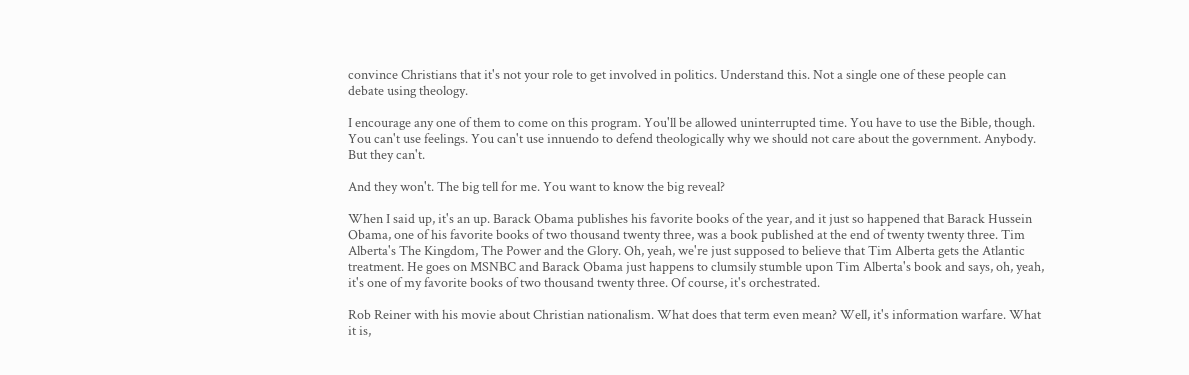convince Christians that it's not your role to get involved in politics. Understand this. Not a single one of these people can debate using theology.

I encourage any one of them to come on this program. You'll be allowed uninterrupted time. You have to use the Bible, though. You can't use feelings. You can't use innuendo to defend theologically why we should not care about the government. Anybody. But they can't.

And they won't. The big tell for me. You want to know the big reveal?

When I said up, it's an up. Barack Obama publishes his favorite books of the year, and it just so happened that Barack Hussein Obama, one of his favorite books of two thousand twenty three, was a book published at the end of twenty twenty three. Tim Alberta's The Kingdom, The Power and the Glory. Oh, yeah, we're just supposed to believe that Tim Alberta gets the Atlantic treatment. He goes on MSNBC and Barack Obama just happens to clumsily stumble upon Tim Alberta's book and says, oh, yeah, it's one of my favorite books of two thousand twenty three. Of course, it's orchestrated.

Rob Reiner with his movie about Christian nationalism. What does that term even mean? Well, it's information warfare. What it is,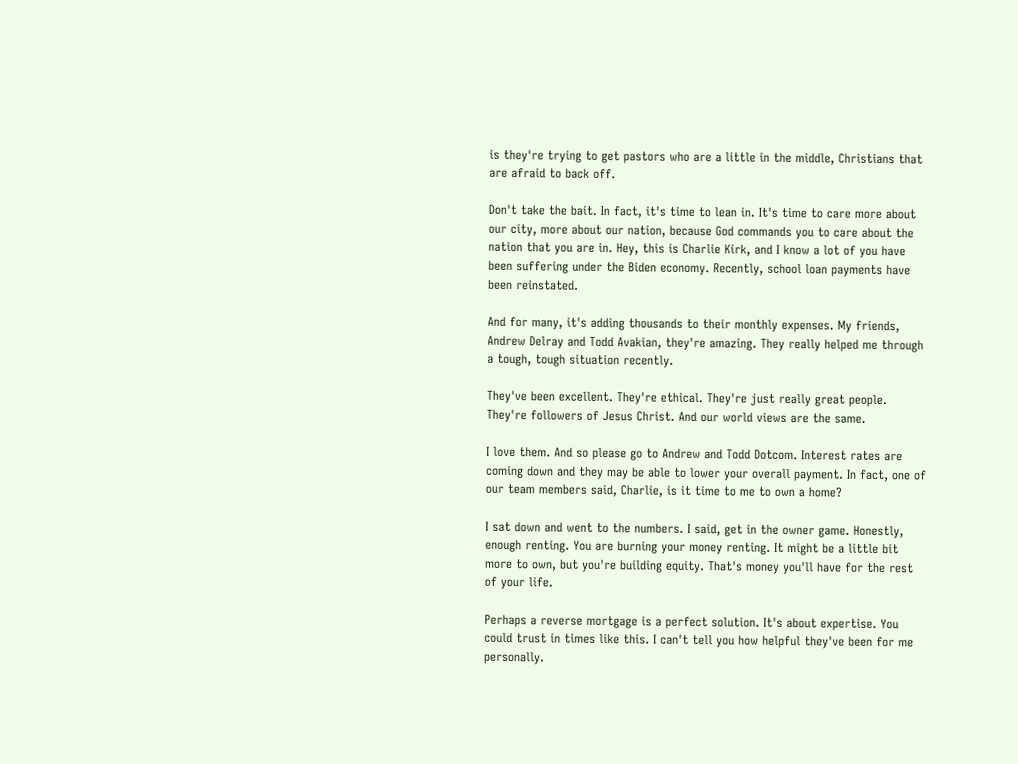is they're trying to get pastors who are a little in the middle, Christians that are afraid to back off.

Don't take the bait. In fact, it's time to lean in. It's time to care more about our city, more about our nation, because God commands you to care about the nation that you are in. Hey, this is Charlie Kirk, and I know a lot of you have been suffering under the Biden economy. Recently, school loan payments have been reinstated.

And for many, it's adding thousands to their monthly expenses. My friends, Andrew Delray and Todd Avakian, they're amazing. They really helped me through a tough, tough situation recently.

They've been excellent. They're ethical. They're just really great people. They're followers of Jesus Christ. And our world views are the same.

I love them. And so please go to Andrew and Todd Dotcom. Interest rates are coming down and they may be able to lower your overall payment. In fact, one of our team members said, Charlie, is it time to me to own a home?

I sat down and went to the numbers. I said, get in the owner game. Honestly, enough renting. You are burning your money renting. It might be a little bit more to own, but you're building equity. That's money you'll have for the rest of your life.

Perhaps a reverse mortgage is a perfect solution. It's about expertise. You could trust in times like this. I can't tell you how helpful they've been for me personally.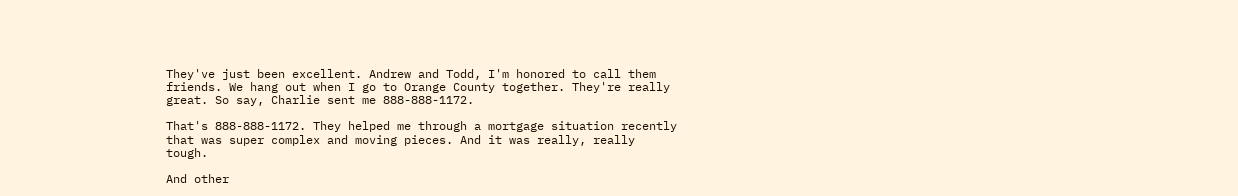They've just been excellent. Andrew and Todd, I'm honored to call them friends. We hang out when I go to Orange County together. They're really great. So say, Charlie sent me 888-888-1172.

That's 888-888-1172. They helped me through a mortgage situation recently that was super complex and moving pieces. And it was really, really tough.

And other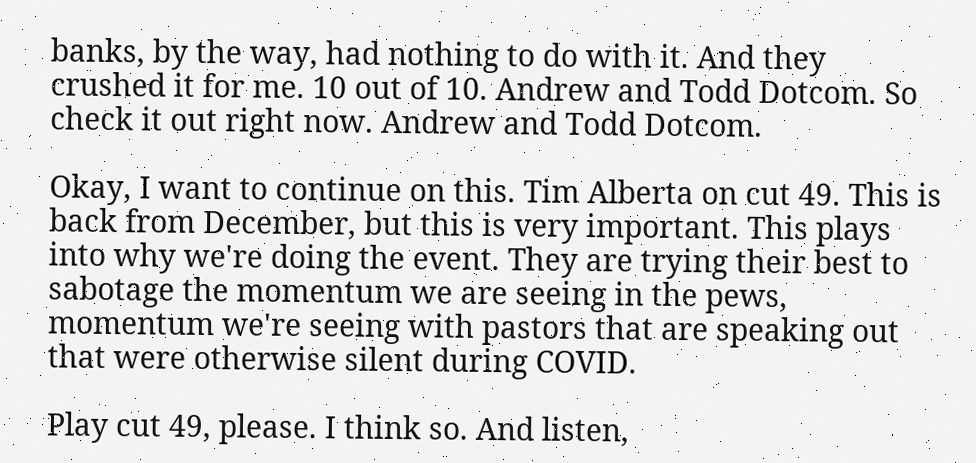banks, by the way, had nothing to do with it. And they crushed it for me. 10 out of 10. Andrew and Todd Dotcom. So check it out right now. Andrew and Todd Dotcom.

Okay, I want to continue on this. Tim Alberta on cut 49. This is back from December, but this is very important. This plays into why we're doing the event. They are trying their best to sabotage the momentum we are seeing in the pews, momentum we're seeing with pastors that are speaking out that were otherwise silent during COVID.

Play cut 49, please. I think so. And listen,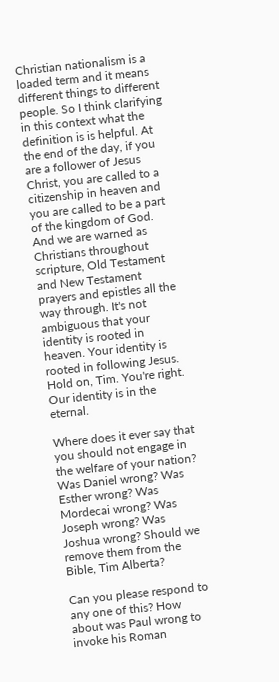Christian nationalism is a loaded term and it means different things to different people. So I think clarifying in this context what the definition is is helpful. At the end of the day, if you are a follower of Jesus Christ, you are called to a citizenship in heaven and you are called to be a part of the kingdom of God. And we are warned as Christians throughout scripture, Old Testament and New Testament prayers and epistles all the way through. It's not ambiguous that your identity is rooted in heaven. Your identity is rooted in following Jesus. Hold on, Tim. You're right. Our identity is in the eternal.

Where does it ever say that you should not engage in the welfare of your nation? Was Daniel wrong? Was Esther wrong? Was Mordecai wrong? Was Joseph wrong? Was Joshua wrong? Should we remove them from the Bible, Tim Alberta?

Can you please respond to any one of this? How about was Paul wrong to invoke his Roman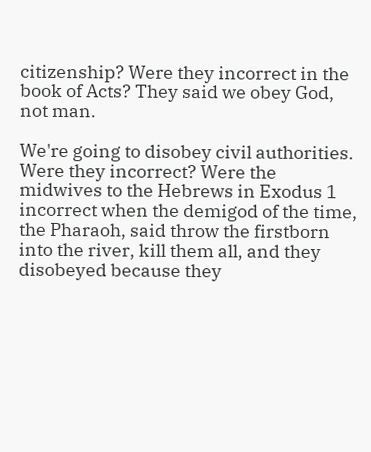citizenship? Were they incorrect in the book of Acts? They said we obey God, not man.

We're going to disobey civil authorities. Were they incorrect? Were the midwives to the Hebrews in Exodus 1 incorrect when the demigod of the time, the Pharaoh, said throw the firstborn into the river, kill them all, and they disobeyed because they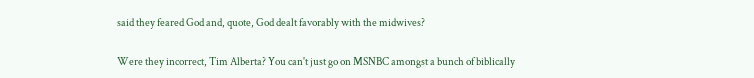said they feared God and, quote, God dealt favorably with the midwives?

Were they incorrect, Tim Alberta? You can't just go on MSNBC amongst a bunch of biblically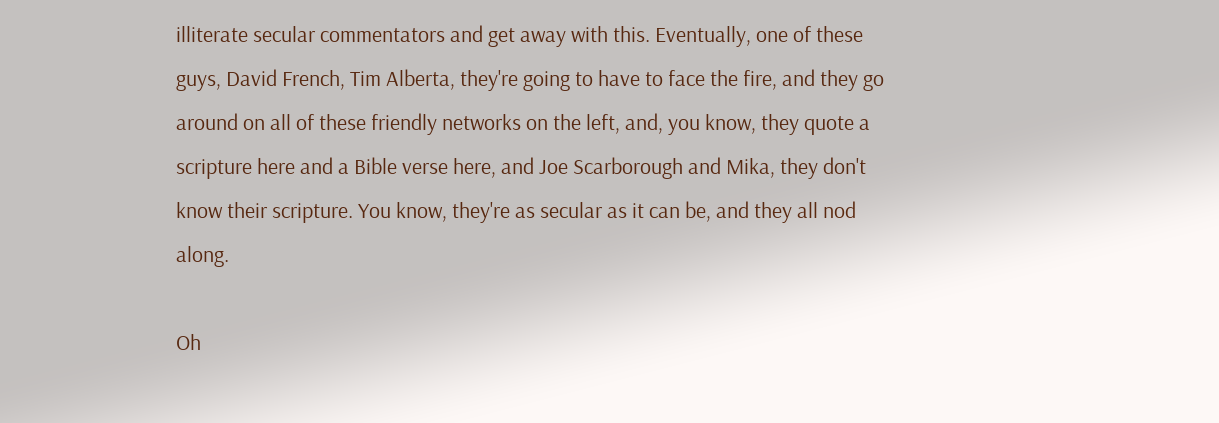illiterate secular commentators and get away with this. Eventually, one of these guys, David French, Tim Alberta, they're going to have to face the fire, and they go around on all of these friendly networks on the left, and, you know, they quote a scripture here and a Bible verse here, and Joe Scarborough and Mika, they don't know their scripture. You know, they're as secular as it can be, and they all nod along.

Oh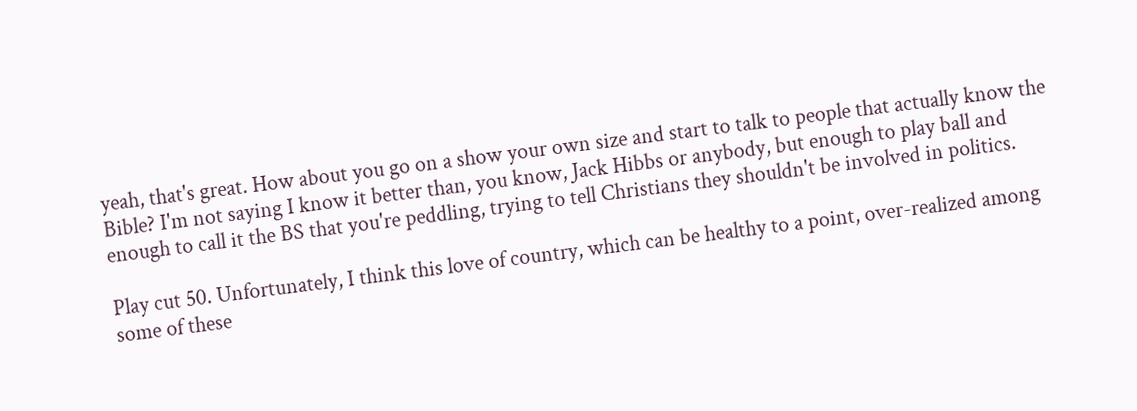yeah, that's great. How about you go on a show your own size and start to talk to people that actually know the Bible? I'm not saying I know it better than, you know, Jack Hibbs or anybody, but enough to play ball and enough to call it the BS that you're peddling, trying to tell Christians they shouldn't be involved in politics.

Play cut 50. Unfortunately, I think this love of country, which can be healthy to a point, over-realized among some of these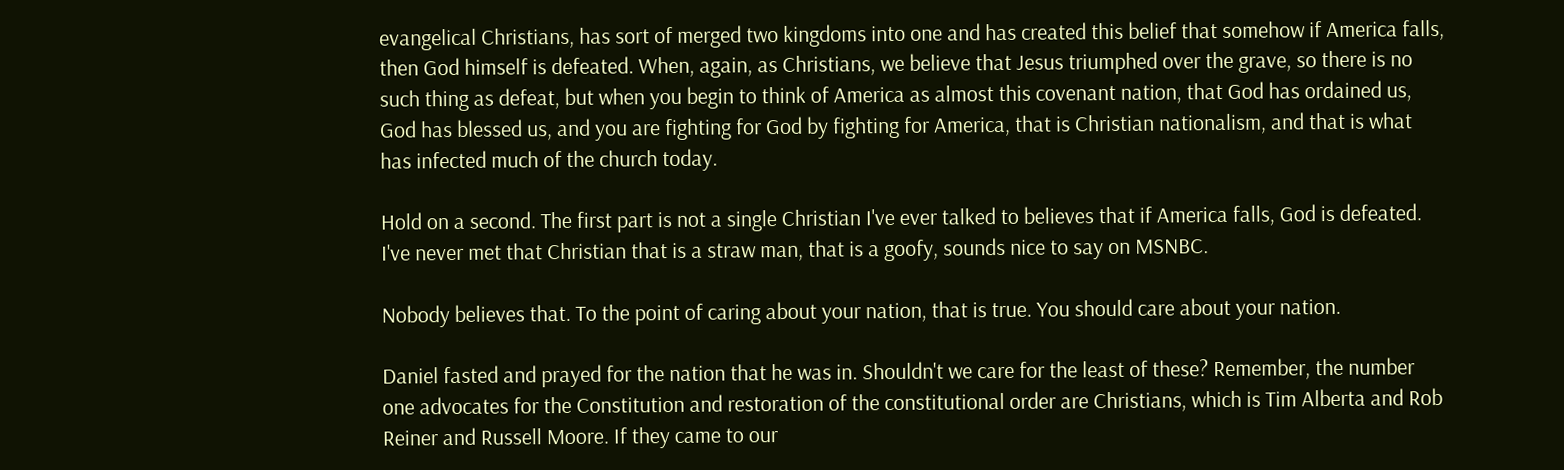evangelical Christians, has sort of merged two kingdoms into one and has created this belief that somehow if America falls, then God himself is defeated. When, again, as Christians, we believe that Jesus triumphed over the grave, so there is no such thing as defeat, but when you begin to think of America as almost this covenant nation, that God has ordained us, God has blessed us, and you are fighting for God by fighting for America, that is Christian nationalism, and that is what has infected much of the church today.

Hold on a second. The first part is not a single Christian I've ever talked to believes that if America falls, God is defeated. I've never met that Christian that is a straw man, that is a goofy, sounds nice to say on MSNBC.

Nobody believes that. To the point of caring about your nation, that is true. You should care about your nation.

Daniel fasted and prayed for the nation that he was in. Shouldn't we care for the least of these? Remember, the number one advocates for the Constitution and restoration of the constitutional order are Christians, which is Tim Alberta and Rob Reiner and Russell Moore. If they came to our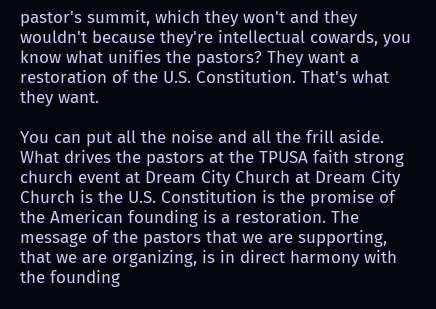pastor's summit, which they won't and they wouldn't because they're intellectual cowards, you know what unifies the pastors? They want a restoration of the U.S. Constitution. That's what they want.

You can put all the noise and all the frill aside. What drives the pastors at the TPUSA faith strong church event at Dream City Church at Dream City Church is the U.S. Constitution is the promise of the American founding is a restoration. The message of the pastors that we are supporting, that we are organizing, is in direct harmony with the founding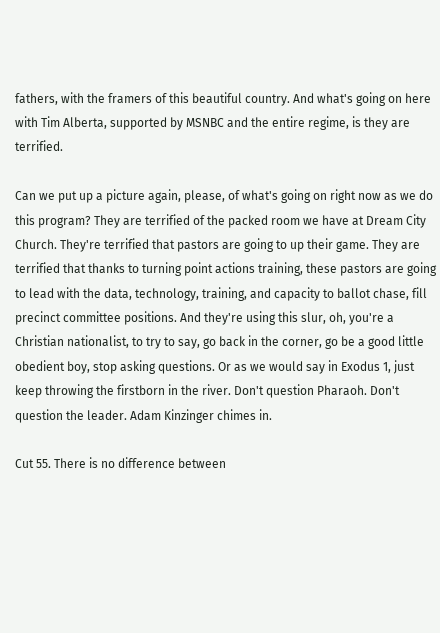fathers, with the framers of this beautiful country. And what's going on here with Tim Alberta, supported by MSNBC and the entire regime, is they are terrified.

Can we put up a picture again, please, of what's going on right now as we do this program? They are terrified of the packed room we have at Dream City Church. They're terrified that pastors are going to up their game. They are terrified that thanks to turning point actions training, these pastors are going to lead with the data, technology, training, and capacity to ballot chase, fill precinct committee positions. And they're using this slur, oh, you're a Christian nationalist, to try to say, go back in the corner, go be a good little obedient boy, stop asking questions. Or as we would say in Exodus 1, just keep throwing the firstborn in the river. Don't question Pharaoh. Don't question the leader. Adam Kinzinger chimes in.

Cut 55. There is no difference between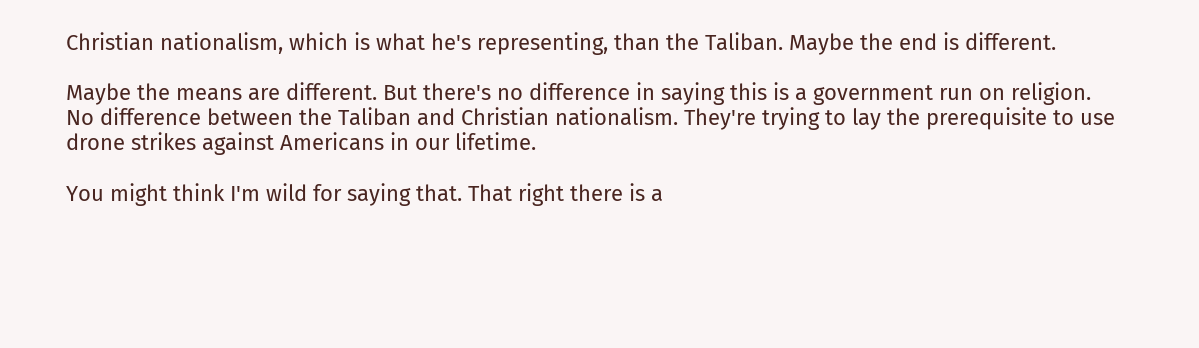Christian nationalism, which is what he's representing, than the Taliban. Maybe the end is different.

Maybe the means are different. But there's no difference in saying this is a government run on religion. No difference between the Taliban and Christian nationalism. They're trying to lay the prerequisite to use drone strikes against Americans in our lifetime.

You might think I'm wild for saying that. That right there is a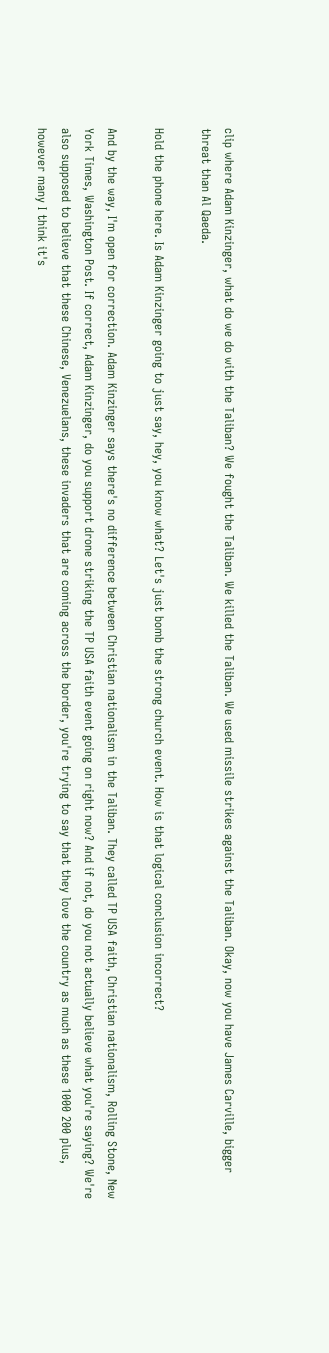clip where Adam Kinzinger, what do we do with the Taliban? We fought the Taliban. We killed the Taliban. We used missile strikes against the Taliban. Okay, now you have James Carville, bigger threat than Al Qaeda.

Hold the phone here. Is Adam Kinzinger going to just say, hey, you know what? Let's just bomb the strong church event. How is that logical conclusion incorrect?

And by the way, I'm open for correction. Adam Kinzinger says there's no difference between Christian nationalism in the Taliban. They called TP USA faith, Christian nationalism, Rolling Stone, New York Times, Washington Post. If correct, Adam Kinzinger, do you support drone striking the TP USA faith event going on right now? And if not, do you not actually believe what you're saying? We're also supposed to believe that these Chinese, Venezuelans, these invaders that are coming across the border, you're trying to say that they love the country as much as these 1000 200 plus, however many I think it's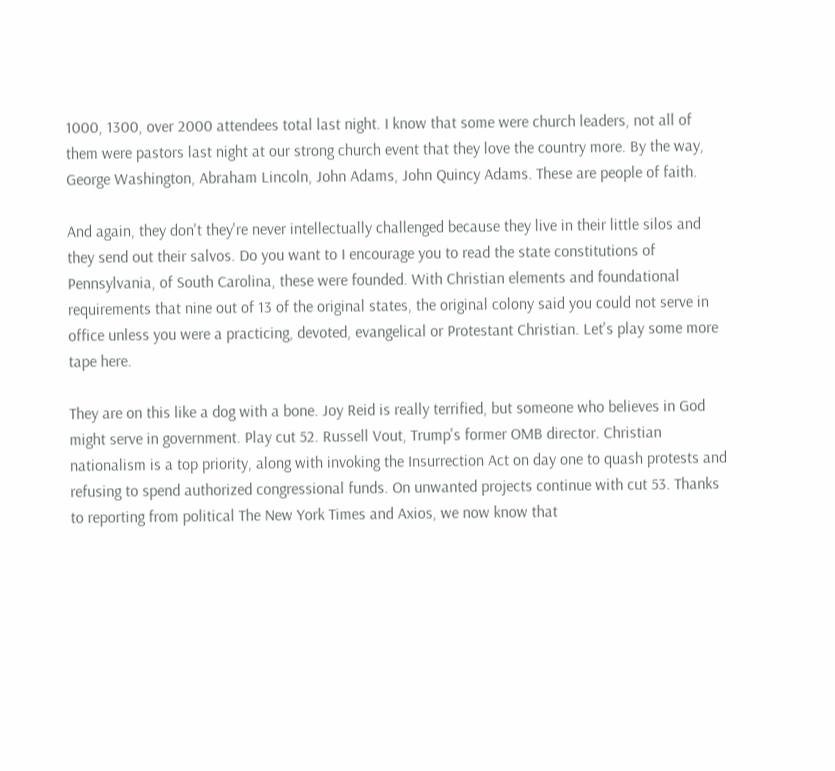1000, 1300, over 2000 attendees total last night. I know that some were church leaders, not all of them were pastors last night at our strong church event that they love the country more. By the way, George Washington, Abraham Lincoln, John Adams, John Quincy Adams. These are people of faith.

And again, they don't they're never intellectually challenged because they live in their little silos and they send out their salvos. Do you want to I encourage you to read the state constitutions of Pennsylvania, of South Carolina, these were founded. With Christian elements and foundational requirements that nine out of 13 of the original states, the original colony said you could not serve in office unless you were a practicing, devoted, evangelical or Protestant Christian. Let's play some more tape here.

They are on this like a dog with a bone. Joy Reid is really terrified, but someone who believes in God might serve in government. Play cut 52. Russell Vout, Trump's former OMB director. Christian nationalism is a top priority, along with invoking the Insurrection Act on day one to quash protests and refusing to spend authorized congressional funds. On unwanted projects continue with cut 53. Thanks to reporting from political The New York Times and Axios, we now know that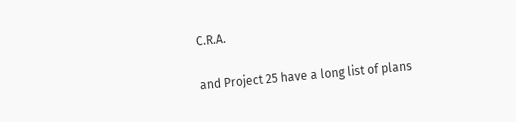C.R.A.

and Project 25 have a long list of plans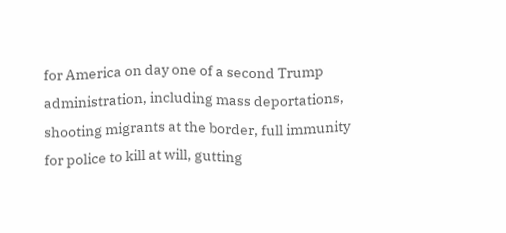for America on day one of a second Trump administration, including mass deportations, shooting migrants at the border, full immunity for police to kill at will, gutting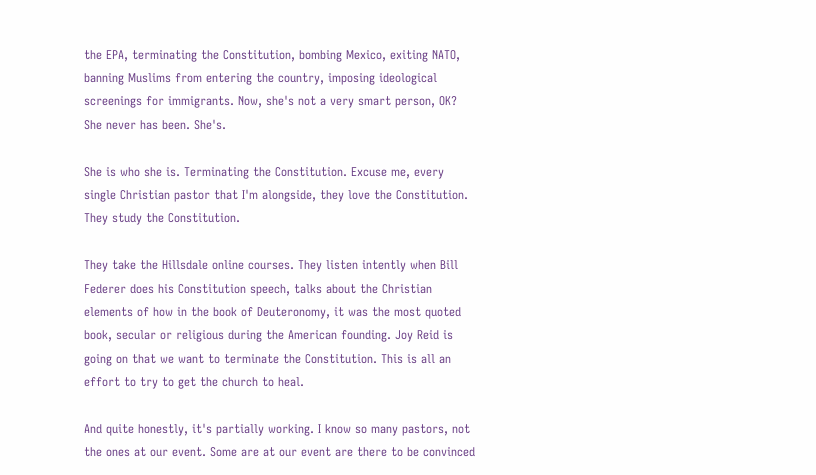the EPA, terminating the Constitution, bombing Mexico, exiting NATO, banning Muslims from entering the country, imposing ideological screenings for immigrants. Now, she's not a very smart person, OK? She never has been. She's.

She is who she is. Terminating the Constitution. Excuse me, every single Christian pastor that I'm alongside, they love the Constitution. They study the Constitution.

They take the Hillsdale online courses. They listen intently when Bill Federer does his Constitution speech, talks about the Christian elements of how in the book of Deuteronomy, it was the most quoted book, secular or religious during the American founding. Joy Reid is going on that we want to terminate the Constitution. This is all an effort to try to get the church to heal.

And quite honestly, it's partially working. I know so many pastors, not the ones at our event. Some are at our event are there to be convinced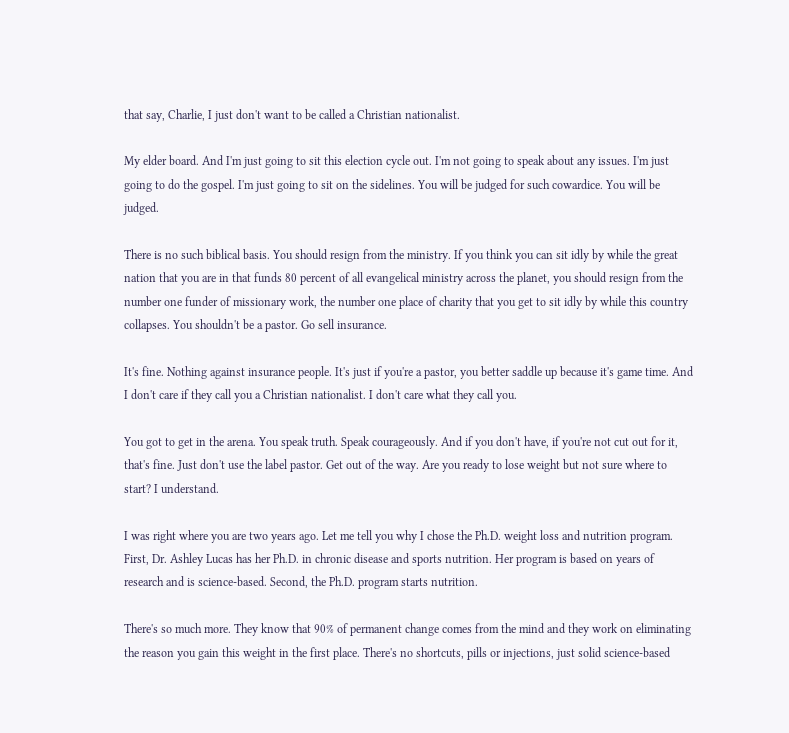that say, Charlie, I just don't want to be called a Christian nationalist.

My elder board. And I'm just going to sit this election cycle out. I'm not going to speak about any issues. I'm just going to do the gospel. I'm just going to sit on the sidelines. You will be judged for such cowardice. You will be judged.

There is no such biblical basis. You should resign from the ministry. If you think you can sit idly by while the great nation that you are in that funds 80 percent of all evangelical ministry across the planet, you should resign from the number one funder of missionary work, the number one place of charity that you get to sit idly by while this country collapses. You shouldn't be a pastor. Go sell insurance.

It's fine. Nothing against insurance people. It's just if you're a pastor, you better saddle up because it's game time. And I don't care if they call you a Christian nationalist. I don't care what they call you.

You got to get in the arena. You speak truth. Speak courageously. And if you don't have, if you're not cut out for it, that's fine. Just don't use the label pastor. Get out of the way. Are you ready to lose weight but not sure where to start? I understand.

I was right where you are two years ago. Let me tell you why I chose the Ph.D. weight loss and nutrition program. First, Dr. Ashley Lucas has her Ph.D. in chronic disease and sports nutrition. Her program is based on years of research and is science-based. Second, the Ph.D. program starts nutrition.

There's so much more. They know that 90% of permanent change comes from the mind and they work on eliminating the reason you gain this weight in the first place. There's no shortcuts, pills or injections, just solid science-based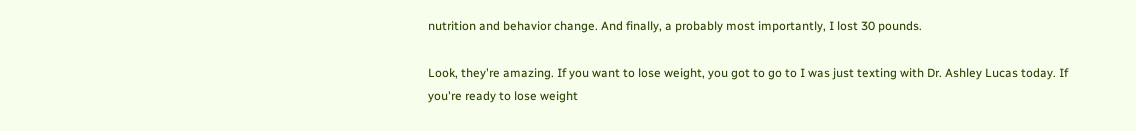nutrition and behavior change. And finally, a probably most importantly, I lost 30 pounds.

Look, they're amazing. If you want to lose weight, you got to go to I was just texting with Dr. Ashley Lucas today. If you're ready to lose weight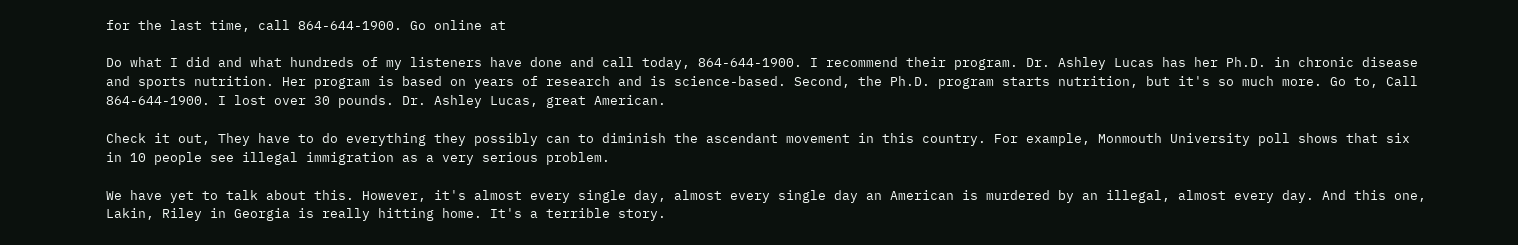for the last time, call 864-644-1900. Go online at

Do what I did and what hundreds of my listeners have done and call today, 864-644-1900. I recommend their program. Dr. Ashley Lucas has her Ph.D. in chronic disease and sports nutrition. Her program is based on years of research and is science-based. Second, the Ph.D. program starts nutrition, but it's so much more. Go to, Call 864-644-1900. I lost over 30 pounds. Dr. Ashley Lucas, great American.

Check it out, They have to do everything they possibly can to diminish the ascendant movement in this country. For example, Monmouth University poll shows that six in 10 people see illegal immigration as a very serious problem.

We have yet to talk about this. However, it's almost every single day, almost every single day an American is murdered by an illegal, almost every day. And this one, Lakin, Riley in Georgia is really hitting home. It's a terrible story.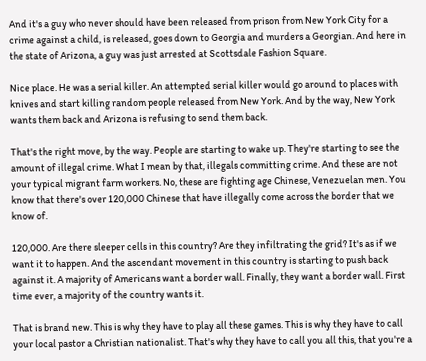And it's a guy who never should have been released from prison from New York City for a crime against a child, is released, goes down to Georgia and murders a Georgian. And here in the state of Arizona, a guy was just arrested at Scottsdale Fashion Square.

Nice place. He was a serial killer. An attempted serial killer would go around to places with knives and start killing random people released from New York. And by the way, New York wants them back and Arizona is refusing to send them back.

That's the right move, by the way. People are starting to wake up. They're starting to see the amount of illegal crime. What I mean by that, illegals committing crime. And these are not your typical migrant farm workers. No, these are fighting age Chinese, Venezuelan men. You know that there's over 120,000 Chinese that have illegally come across the border that we know of.

120,000. Are there sleeper cells in this country? Are they infiltrating the grid? It's as if we want it to happen. And the ascendant movement in this country is starting to push back against it. A majority of Americans want a border wall. Finally, they want a border wall. First time ever, a majority of the country wants it.

That is brand new. This is why they have to play all these games. This is why they have to call your local pastor a Christian nationalist. That's why they have to call you all this, that you're a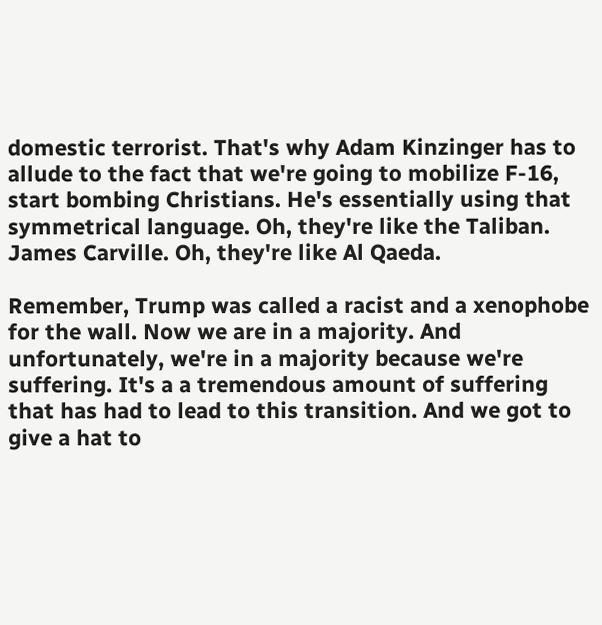domestic terrorist. That's why Adam Kinzinger has to allude to the fact that we're going to mobilize F-16, start bombing Christians. He's essentially using that symmetrical language. Oh, they're like the Taliban. James Carville. Oh, they're like Al Qaeda.

Remember, Trump was called a racist and a xenophobe for the wall. Now we are in a majority. And unfortunately, we're in a majority because we're suffering. It's a a tremendous amount of suffering that has had to lead to this transition. And we got to give a hat to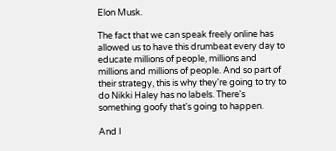Elon Musk.

The fact that we can speak freely online has allowed us to have this drumbeat every day to educate millions of people, millions and millions and millions of people. And so part of their strategy, this is why they're going to try to do Nikki Haley has no labels. There's something goofy that's going to happen.

And I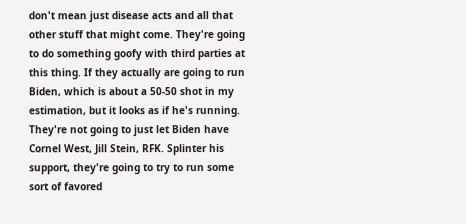don't mean just disease acts and all that other stuff that might come. They're going to do something goofy with third parties at this thing. If they actually are going to run Biden, which is about a 50-50 shot in my estimation, but it looks as if he's running. They're not going to just let Biden have Cornel West, Jill Stein, RFK. Splinter his support, they're going to try to run some sort of favored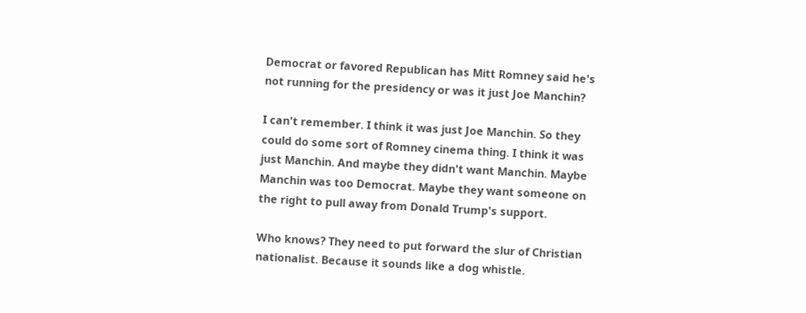Democrat or favored Republican has Mitt Romney said he's not running for the presidency or was it just Joe Manchin?

I can't remember. I think it was just Joe Manchin. So they could do some sort of Romney cinema thing. I think it was just Manchin. And maybe they didn't want Manchin. Maybe Manchin was too Democrat. Maybe they want someone on the right to pull away from Donald Trump's support.

Who knows? They need to put forward the slur of Christian nationalist. Because it sounds like a dog whistle.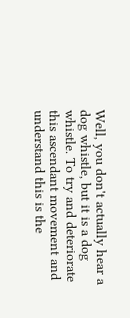Well, you don't actually hear a dog whistle, but it is a dog whistle. To try and deteriorate this ascendant movement and understand this is the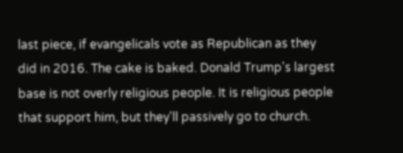last piece, if evangelicals vote as Republican as they did in 2016. The cake is baked. Donald Trump's largest base is not overly religious people. It is religious people that support him, but they'll passively go to church.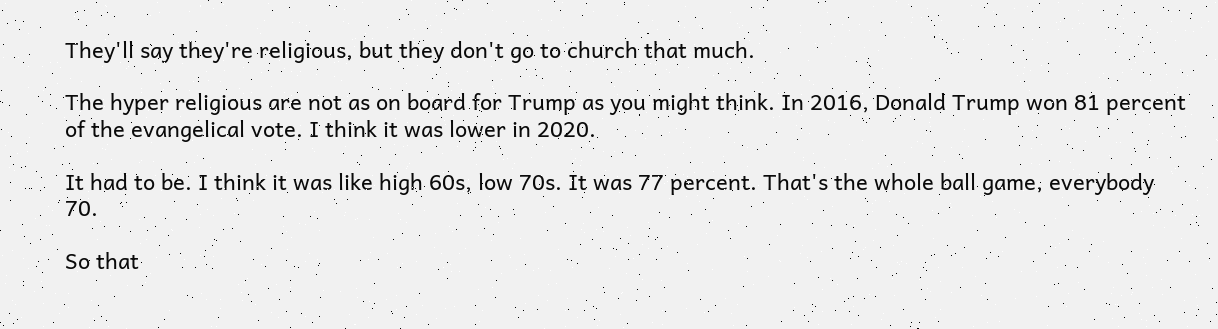They'll say they're religious, but they don't go to church that much.

The hyper religious are not as on board for Trump as you might think. In 2016, Donald Trump won 81 percent of the evangelical vote. I think it was lower in 2020.

It had to be. I think it was like high 60s, low 70s. It was 77 percent. That's the whole ball game, everybody 70.

So that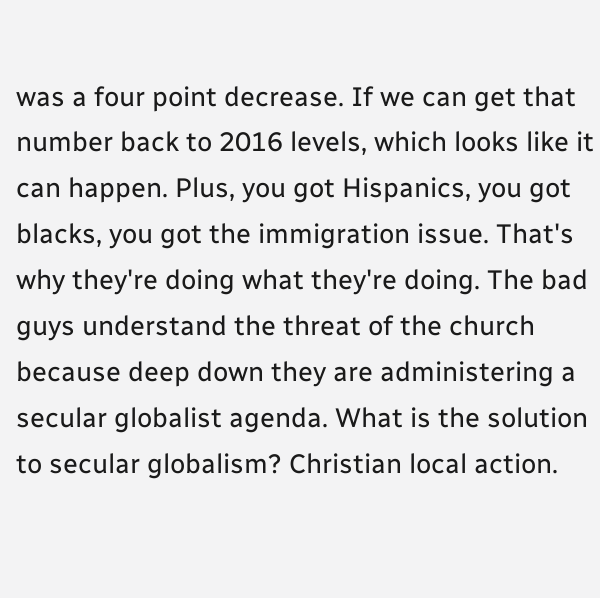was a four point decrease. If we can get that number back to 2016 levels, which looks like it can happen. Plus, you got Hispanics, you got blacks, you got the immigration issue. That's why they're doing what they're doing. The bad guys understand the threat of the church because deep down they are administering a secular globalist agenda. What is the solution to secular globalism? Christian local action.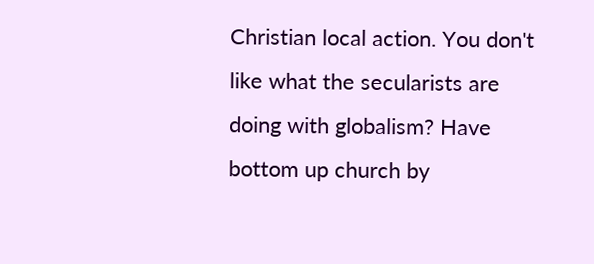Christian local action. You don't like what the secularists are doing with globalism? Have bottom up church by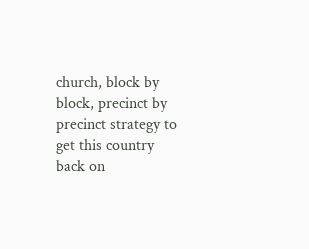church, block by block, precinct by precinct strategy to get this country back on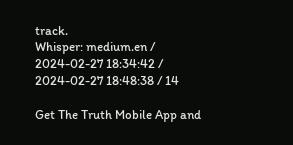track.
Whisper: medium.en / 2024-02-27 18:34:42 / 2024-02-27 18:48:38 / 14

Get The Truth Mobile App and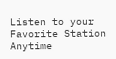Listen to your Favorite Station Anytime